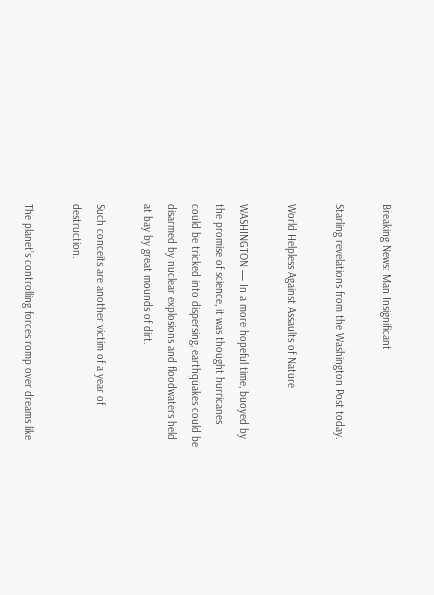Breaking News: Man Insignificant

Starling revelations from the Washington Post today.

World Helpless Against Assaults of Nature

WASHINGTON — In a more hopeful time, buoyed by the promise of science, it was thought hurricanes could be tricked into dispersing, earthquakes could be disarmed by nuclear explosions and floodwaters held at bay by great mounds of dirt.

Such conceits are another victim of a year of destruction.

The planet’s controlling forces romp over dreams like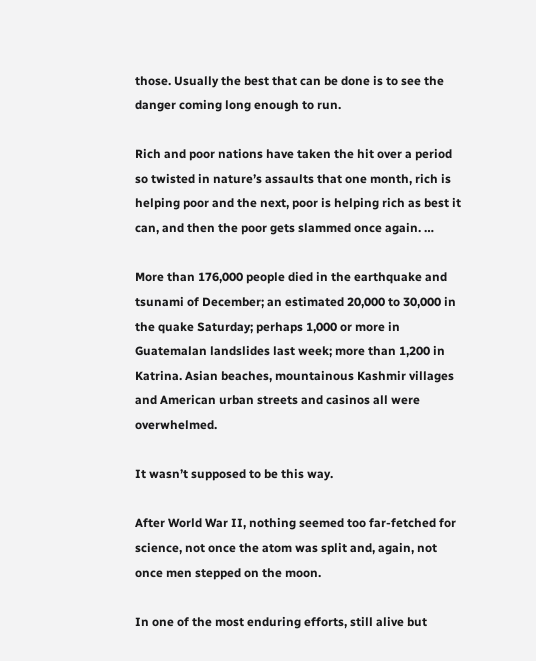those. Usually the best that can be done is to see the danger coming long enough to run.

Rich and poor nations have taken the hit over a period so twisted in nature’s assaults that one month, rich is helping poor and the next, poor is helping rich as best it can, and then the poor gets slammed once again. …

More than 176,000 people died in the earthquake and tsunami of December; an estimated 20,000 to 30,000 in the quake Saturday; perhaps 1,000 or more in Guatemalan landslides last week; more than 1,200 in Katrina. Asian beaches, mountainous Kashmir villages and American urban streets and casinos all were overwhelmed.

It wasn’t supposed to be this way.

After World War II, nothing seemed too far-fetched for science, not once the atom was split and, again, not once men stepped on the moon.

In one of the most enduring efforts, still alive but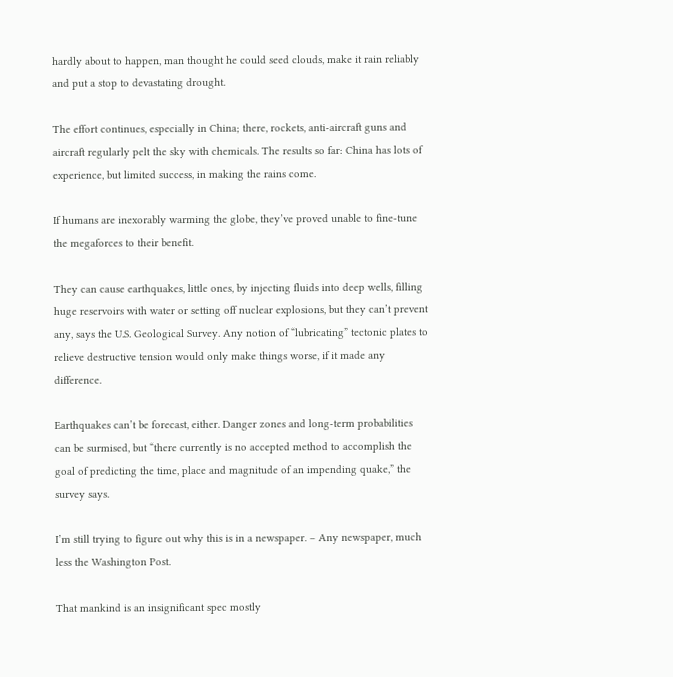hardly about to happen, man thought he could seed clouds, make it rain reliably and put a stop to devastating drought.

The effort continues, especially in China; there, rockets, anti-aircraft guns and aircraft regularly pelt the sky with chemicals. The results so far: China has lots of experience, but limited success, in making the rains come.

If humans are inexorably warming the globe, they’ve proved unable to fine-tune the megaforces to their benefit.

They can cause earthquakes, little ones, by injecting fluids into deep wells, filling huge reservoirs with water or setting off nuclear explosions, but they can’t prevent any, says the U.S. Geological Survey. Any notion of “lubricating” tectonic plates to relieve destructive tension would only make things worse, if it made any difference.

Earthquakes can’t be forecast, either. Danger zones and long-term probabilities can be surmised, but “there currently is no accepted method to accomplish the goal of predicting the time, place and magnitude of an impending quake,” the survey says.

I’m still trying to figure out why this is in a newspaper. – Any newspaper, much less the Washington Post.

That mankind is an insignificant spec mostly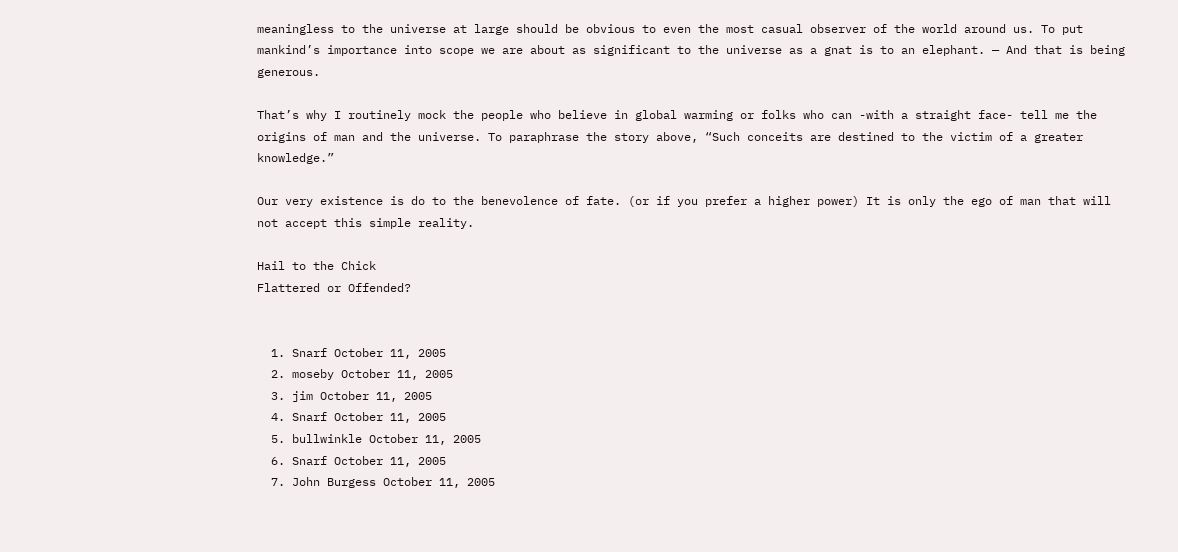meaningless to the universe at large should be obvious to even the most casual observer of the world around us. To put mankind’s importance into scope we are about as significant to the universe as a gnat is to an elephant. — And that is being generous.

That’s why I routinely mock the people who believe in global warming or folks who can -with a straight face- tell me the origins of man and the universe. To paraphrase the story above, “Such conceits are destined to the victim of a greater knowledge.”

Our very existence is do to the benevolence of fate. (or if you prefer a higher power) It is only the ego of man that will not accept this simple reality.

Hail to the Chick
Flattered or Offended?


  1. Snarf October 11, 2005
  2. moseby October 11, 2005
  3. jim October 11, 2005
  4. Snarf October 11, 2005
  5. bullwinkle October 11, 2005
  6. Snarf October 11, 2005
  7. John Burgess October 11, 2005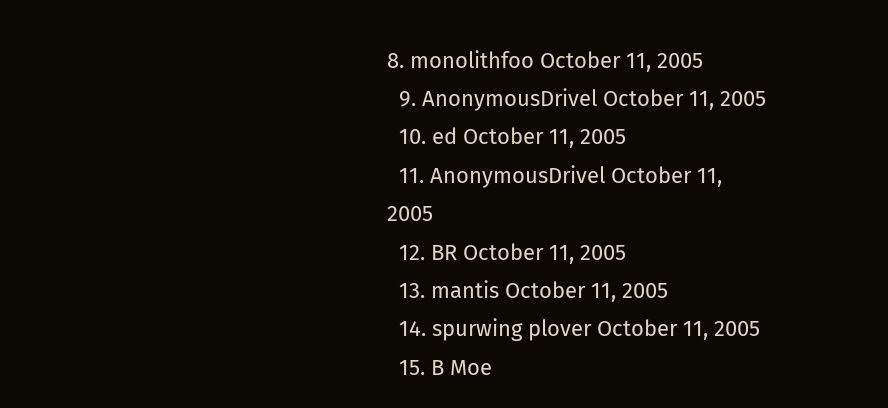8. monolithfoo October 11, 2005
  9. AnonymousDrivel October 11, 2005
  10. ed October 11, 2005
  11. AnonymousDrivel October 11, 2005
  12. BR October 11, 2005
  13. mantis October 11, 2005
  14. spurwing plover October 11, 2005
  15. B Moe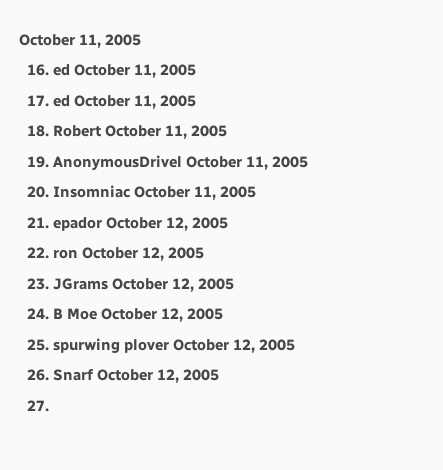October 11, 2005
  16. ed October 11, 2005
  17. ed October 11, 2005
  18. Robert October 11, 2005
  19. AnonymousDrivel October 11, 2005
  20. Insomniac October 11, 2005
  21. epador October 12, 2005
  22. ron October 12, 2005
  23. JGrams October 12, 2005
  24. B Moe October 12, 2005
  25. spurwing plover October 12, 2005
  26. Snarf October 12, 2005
  27.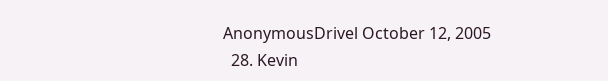AnonymousDrivel October 12, 2005
  28. Kevin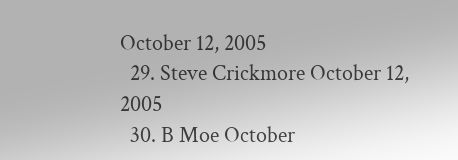October 12, 2005
  29. Steve Crickmore October 12, 2005
  30. B Moe October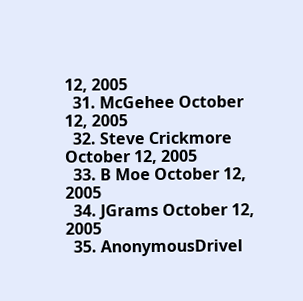12, 2005
  31. McGehee October 12, 2005
  32. Steve Crickmore October 12, 2005
  33. B Moe October 12, 2005
  34. JGrams October 12, 2005
  35. AnonymousDrivel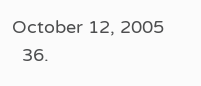October 12, 2005
  36.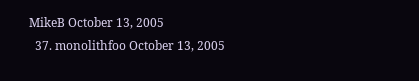MikeB October 13, 2005
  37. monolithfoo October 13, 2005